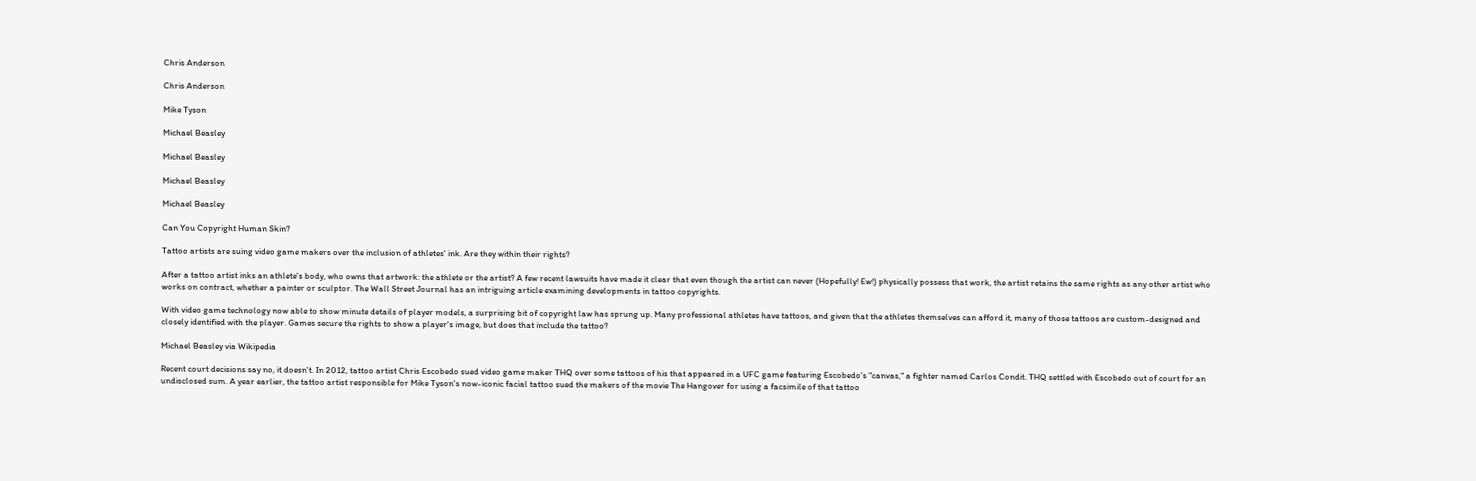Chris Anderson

Chris Anderson

Mike Tyson

Michael Beasley

Michael Beasley

Michael Beasley

Michael Beasley

Can You Copyright Human Skin?

Tattoo artists are suing video game makers over the inclusion of athletes' ink. Are they within their rights?

After a tattoo artist inks an athlete's body, who owns that artwork: the athlete or the artist? A few recent lawsuits have made it clear that even though the artist can never (Hopefully! Ew!) physically possess that work, the artist retains the same rights as any other artist who works on contract, whether a painter or sculptor. The Wall Street Journal has an intriguing article examining developments in tattoo copyrights.

With video game technology now able to show minute details of player models, a surprising bit of copyright law has sprung up. Many professional athletes have tattoos, and given that the athletes themselves can afford it, many of those tattoos are custom-designed and closely identified with the player. Games secure the rights to show a player's image, but does that include the tattoo?

Michael Beasley via Wikipedia

Recent court decisions say no, it doesn't. In 2012, tattoo artist Chris Escobedo sued video game maker THQ over some tattoos of his that appeared in a UFC game featuring Escobedo's "canvas," a fighter named Carlos Condit. THQ settled with Escobedo out of court for an undisclosed sum. A year earlier, the tattoo artist responsible for Mike Tyson's now-iconic facial tattoo sued the makers of the movie The Hangover for using a facsimile of that tattoo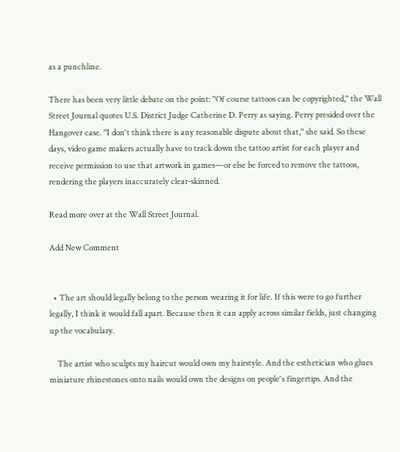as a punchline.

There has been very little debate on the point: "Of course tattoos can be copyrighted," the Wall Street Journal quotes U.S. District Judge Catherine D. Perry as saying. Perry presided over the Hangover case. "I don't think there is any reasonable dispute about that," she said. So these days, video game makers actually have to track down the tattoo artist for each player and receive permission to use that artwork in games—or else be forced to remove the tattoos, rendering the players inaccurately clear-skinned.

Read more over at the Wall Street Journal.

Add New Comment


  • The art should legally belong to the person wearing it for life. If this were to go further legally, I think it would fall apart. Because then it can apply across similar fields, just changing up the vocabulary.

    The artist who sculpts my haircut would own my hairstyle. And the esthetician who glues miniature rhinestones onto nails would own the designs on people's fingertips. And the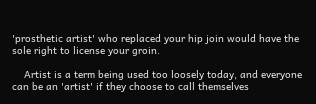'prosthetic artist' who replaced your hip join would have the sole right to license your groin.

    Artist is a term being used too loosely today, and everyone can be an 'artist' if they choose to call themselves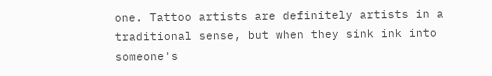one. Tattoo artists are definitely artists in a traditional sense, but when they sink ink into someone's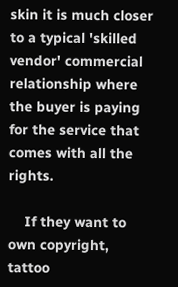skin it is much closer to a typical 'skilled vendor' commercial relationship where the buyer is paying for the service that comes with all the rights.

    If they want to own copyright, tattoo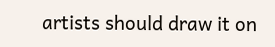artists should draw it on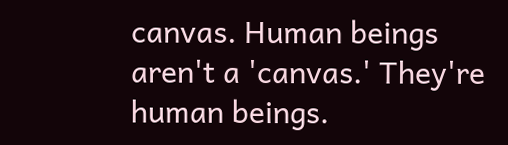canvas. Human beings aren't a 'canvas.' They're human beings.